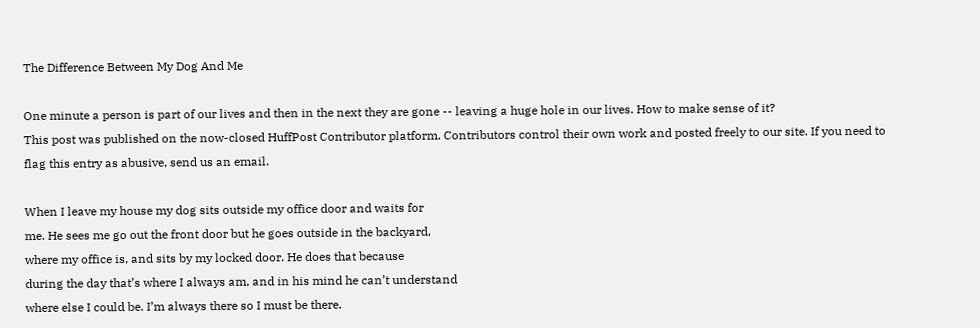The Difference Between My Dog And Me

One minute a person is part of our lives and then in the next they are gone -- leaving a huge hole in our lives. How to make sense of it?
This post was published on the now-closed HuffPost Contributor platform. Contributors control their own work and posted freely to our site. If you need to flag this entry as abusive, send us an email.

When I leave my house my dog sits outside my office door and waits for
me. He sees me go out the front door but he goes outside in the backyard,
where my office is, and sits by my locked door. He does that because
during the day that’s where I always am, and in his mind he can’t understand
where else I could be. I’m always there so I must be there.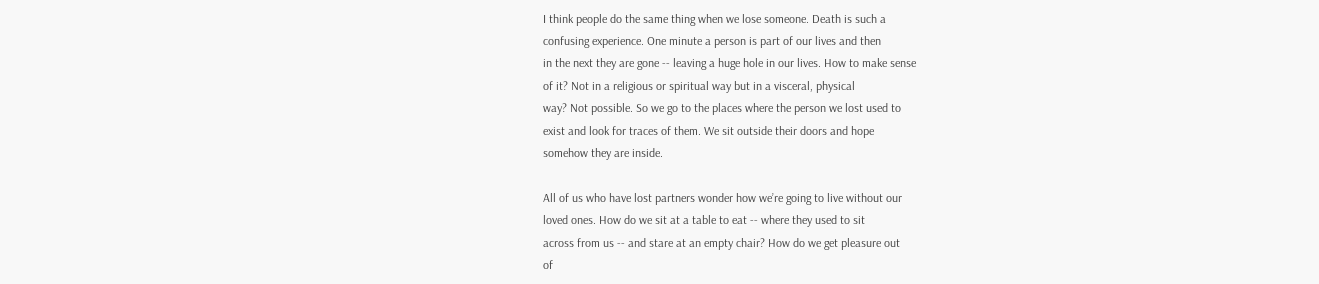I think people do the same thing when we lose someone. Death is such a
confusing experience. One minute a person is part of our lives and then
in the next they are gone -- leaving a huge hole in our lives. How to make sense
of it? Not in a religious or spiritual way but in a visceral, physical
way? Not possible. So we go to the places where the person we lost used to
exist and look for traces of them. We sit outside their doors and hope
somehow they are inside.

All of us who have lost partners wonder how we’re going to live without our
loved ones. How do we sit at a table to eat -- where they used to sit
across from us -- and stare at an empty chair? How do we get pleasure out
of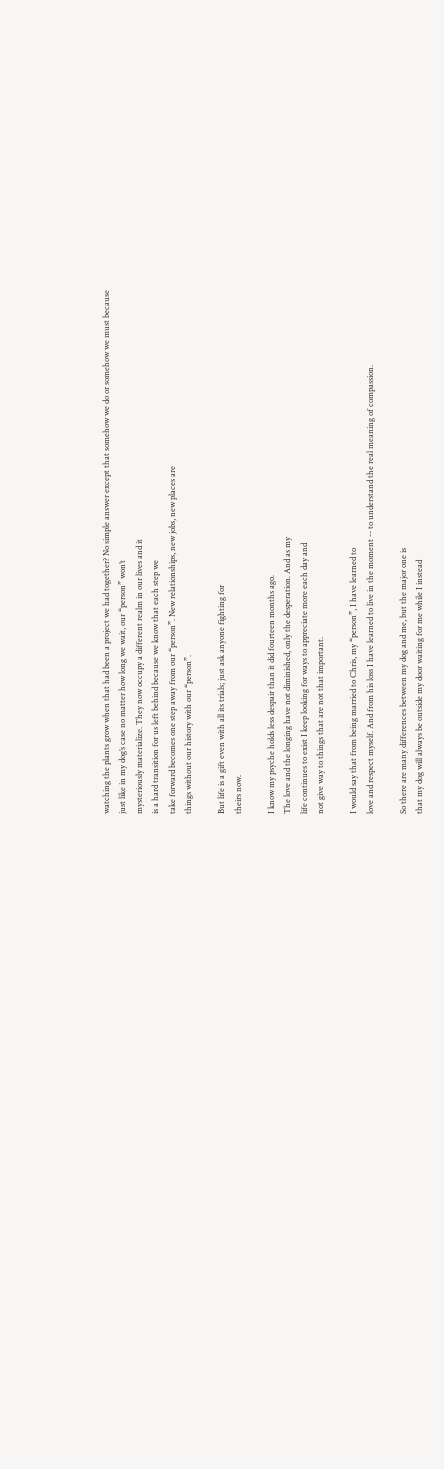watching the plants grow when that had been a project we had together? No simple answer except that somehow we do or somehow we must because
just like in my dog’s case no matter how long we wait, our “person” won’t
mysteriously materialize. They now occupy a different realm in our lives and it
is a hard transition for us left behind because we know that each step we
take forward becomes one step away from our “person”. New relationships, new jobs, new places are
things without our history with our “person”.

But life is a gift even with all its trials; just ask anyone fighting for
theirs now.

I know my psyche holds less despair than it did fourteen months ago.
The love and the longing have not diminished, only the desperation. And as my
life continues to exist I keep looking for ways to appreciate more each day and
not give way to things that are not that important.

I would say that from being married to Chris, my “person”, I have learned to
love and respect myself. And from his loss I have learned to live in the moment -- to understand the real meaning of compassion.

So there are many differences between my dog and me, but the major one is
that my dog will always be outside my door waiting for me while I instead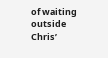of waiting
outside Chris’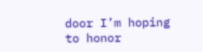door I’m hoping to honor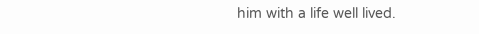him with a life well lived.